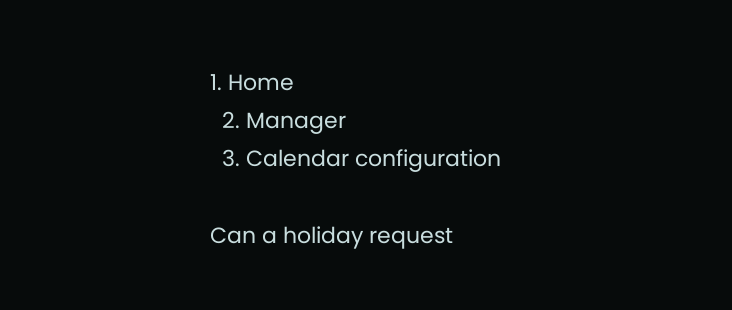1. Home
  2. Manager
  3. Calendar configuration

Can a holiday request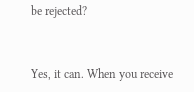be rejected?


Yes, it can. When you receive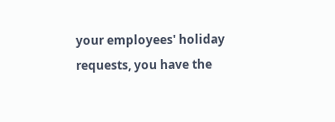your employees' holiday requests, you have the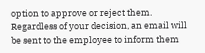option to approve or reject them. Regardless of your decision, an email will be sent to the employee to inform them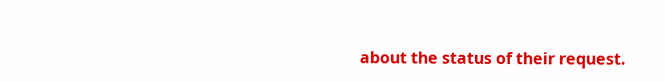about the status of their request.